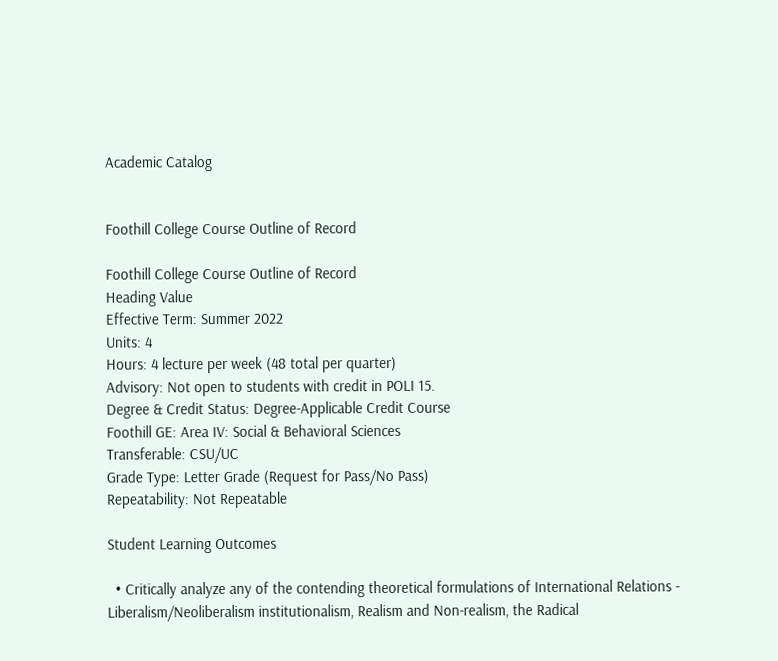Academic Catalog


Foothill College Course Outline of Record

Foothill College Course Outline of Record
Heading Value
Effective Term: Summer 2022
Units: 4
Hours: 4 lecture per week (48 total per quarter)
Advisory: Not open to students with credit in POLI 15.
Degree & Credit Status: Degree-Applicable Credit Course
Foothill GE: Area IV: Social & Behavioral Sciences
Transferable: CSU/UC
Grade Type: Letter Grade (Request for Pass/No Pass)
Repeatability: Not Repeatable

Student Learning Outcomes

  • Critically analyze any of the contending theoretical formulations of International Relations - Liberalism/Neoliberalism institutionalism, Realism and Non-realism, the Radical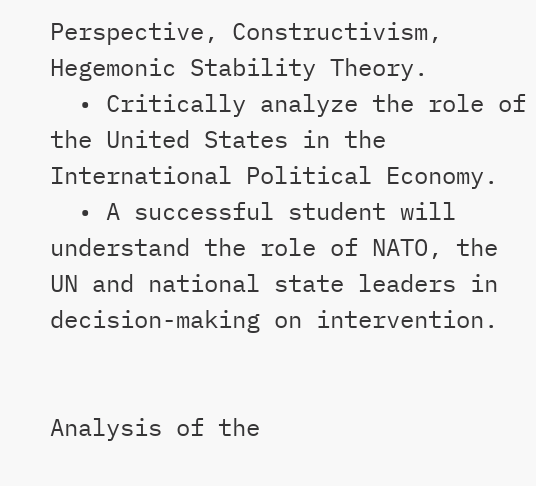Perspective, Constructivism, Hegemonic Stability Theory.
  • Critically analyze the role of the United States in the International Political Economy.
  • A successful student will understand the role of NATO, the UN and national state leaders in decision-making on intervention.


Analysis of the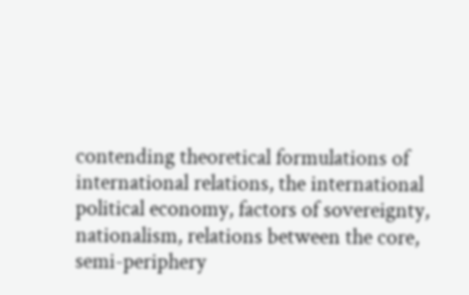contending theoretical formulations of international relations, the international political economy, factors of sovereignty, nationalism, relations between the core, semi-periphery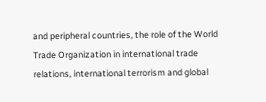and peripheral countries, the role of the World Trade Organization in international trade relations, international terrorism and global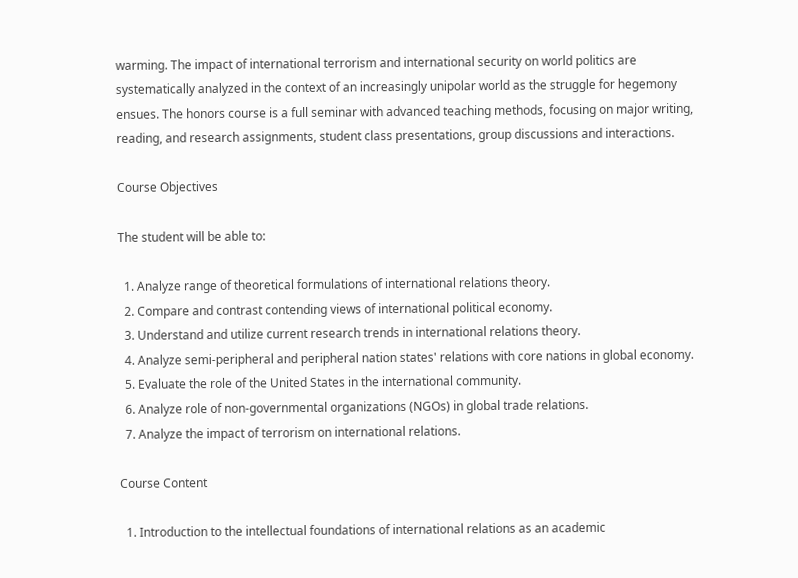warming. The impact of international terrorism and international security on world politics are systematically analyzed in the context of an increasingly unipolar world as the struggle for hegemony ensues. The honors course is a full seminar with advanced teaching methods, focusing on major writing, reading, and research assignments, student class presentations, group discussions and interactions.

Course Objectives

The student will be able to:

  1. Analyze range of theoretical formulations of international relations theory.
  2. Compare and contrast contending views of international political economy.
  3. Understand and utilize current research trends in international relations theory.
  4. Analyze semi-peripheral and peripheral nation states' relations with core nations in global economy.
  5. Evaluate the role of the United States in the international community.
  6. Analyze role of non-governmental organizations (NGOs) in global trade relations.
  7. Analyze the impact of terrorism on international relations.

Course Content

  1. Introduction to the intellectual foundations of international relations as an academic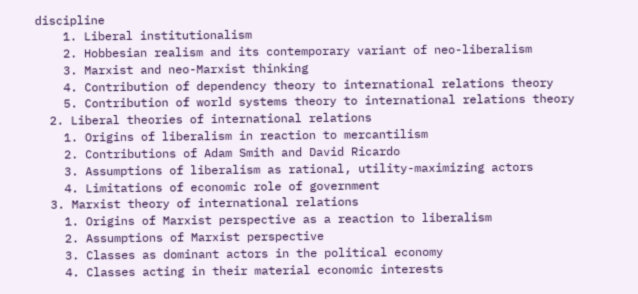discipline
    1. Liberal institutionalism
    2. Hobbesian realism and its contemporary variant of neo-liberalism
    3. Marxist and neo-Marxist thinking
    4. Contribution of dependency theory to international relations theory
    5. Contribution of world systems theory to international relations theory
  2. Liberal theories of international relations
    1. Origins of liberalism in reaction to mercantilism
    2. Contributions of Adam Smith and David Ricardo
    3. Assumptions of liberalism as rational, utility-maximizing actors
    4. Limitations of economic role of government
  3. Marxist theory of international relations
    1. Origins of Marxist perspective as a reaction to liberalism
    2. Assumptions of Marxist perspective
    3. Classes as dominant actors in the political economy
    4. Classes acting in their material economic interests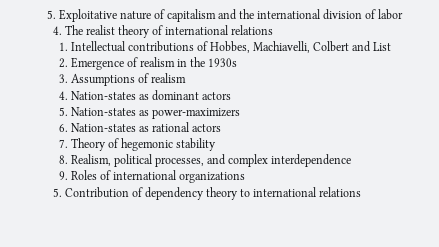5. Exploitative nature of capitalism and the international division of labor
  4. The realist theory of international relations
    1. Intellectual contributions of Hobbes, Machiavelli, Colbert and List
    2. Emergence of realism in the 1930s
    3. Assumptions of realism
    4. Nation-states as dominant actors
    5. Nation-states as power-maximizers
    6. Nation-states as rational actors
    7. Theory of hegemonic stability
    8. Realism, political processes, and complex interdependence
    9. Roles of international organizations
  5. Contribution of dependency theory to international relations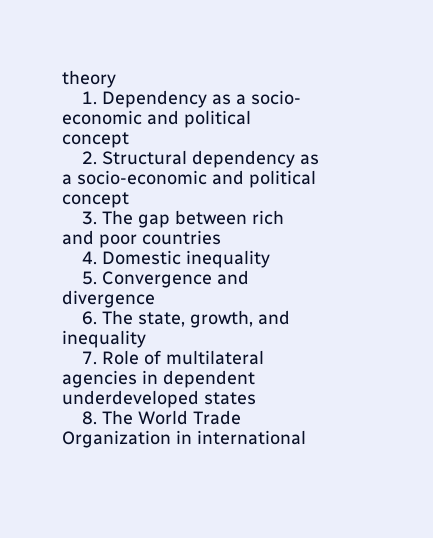theory
    1. Dependency as a socio-economic and political concept
    2. Structural dependency as a socio-economic and political concept
    3. The gap between rich and poor countries
    4. Domestic inequality
    5. Convergence and divergence
    6. The state, growth, and inequality
    7. Role of multilateral agencies in dependent underdeveloped states
    8. The World Trade Organization in international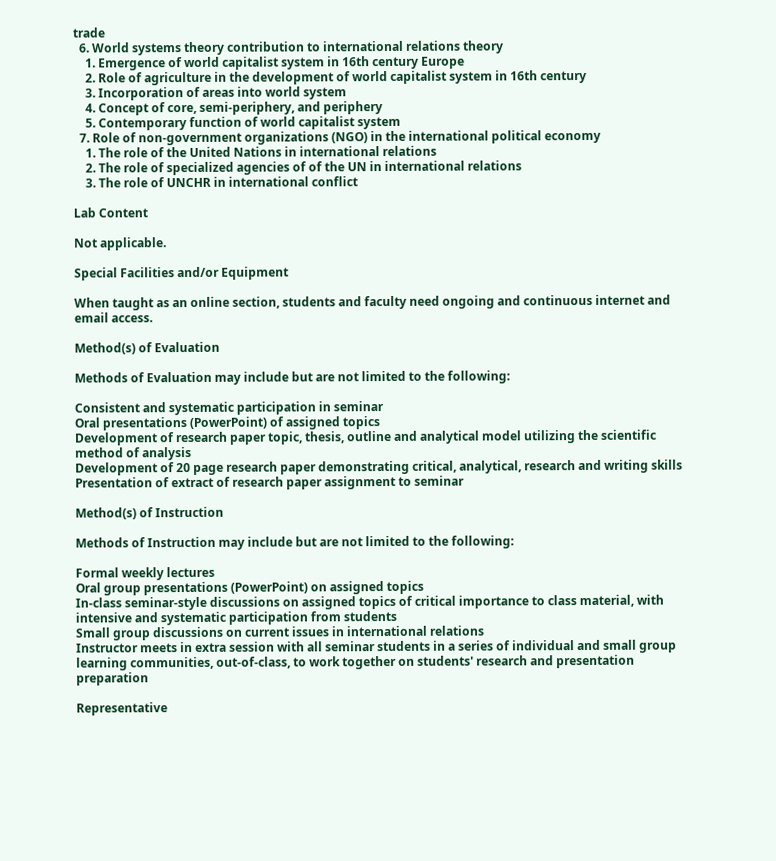trade
  6. World systems theory contribution to international relations theory
    1. Emergence of world capitalist system in 16th century Europe
    2. Role of agriculture in the development of world capitalist system in 16th century
    3. Incorporation of areas into world system
    4. Concept of core, semi-periphery, and periphery
    5. Contemporary function of world capitalist system
  7. Role of non-government organizations (NGO) in the international political economy
    1. The role of the United Nations in international relations
    2. The role of specialized agencies of of the UN in international relations
    3. The role of UNCHR in international conflict

Lab Content

Not applicable.

Special Facilities and/or Equipment

When taught as an online section, students and faculty need ongoing and continuous internet and email access.

Method(s) of Evaluation

Methods of Evaluation may include but are not limited to the following:

Consistent and systematic participation in seminar
Oral presentations (PowerPoint) of assigned topics
Development of research paper topic, thesis, outline and analytical model utilizing the scientific method of analysis
Development of 20 page research paper demonstrating critical, analytical, research and writing skills
Presentation of extract of research paper assignment to seminar

Method(s) of Instruction

Methods of Instruction may include but are not limited to the following:

Formal weekly lectures
Oral group presentations (PowerPoint) on assigned topics
In-class seminar-style discussions on assigned topics of critical importance to class material, with intensive and systematic participation from students
Small group discussions on current issues in international relations
Instructor meets in extra session with all seminar students in a series of individual and small group learning communities, out-of-class, to work together on students' research and presentation preparation

Representative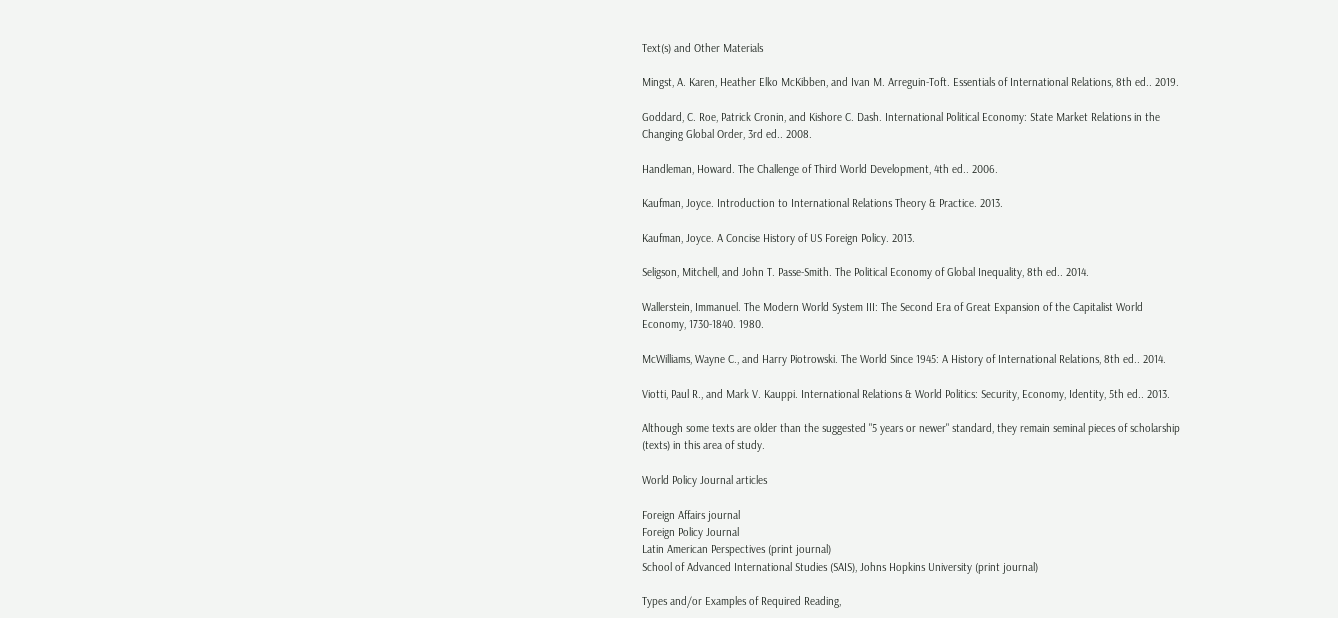Text(s) and Other Materials

Mingst, A. Karen, Heather Elko McKibben, and Ivan M. Arreguin-Toft. Essentials of International Relations, 8th ed.. 2019.

Goddard, C. Roe, Patrick Cronin, and Kishore C. Dash. International Political Economy: State Market Relations in the Changing Global Order, 3rd ed.. 2008.

Handleman, Howard. The Challenge of Third World Development, 4th ed.. 2006.

Kaufman, Joyce. Introduction to International Relations Theory & Practice. 2013.

Kaufman, Joyce. A Concise History of US Foreign Policy. 2013.

Seligson, Mitchell, and John T. Passe-Smith. The Political Economy of Global Inequality, 8th ed.. 2014.

Wallerstein, Immanuel. The Modern World System III: The Second Era of Great Expansion of the Capitalist World Economy, 1730-1840. 1980.

McWilliams, Wayne C., and Harry Piotrowski. The World Since 1945: A History of International Relations, 8th ed.. 2014.

Viotti, Paul R., and Mark V. Kauppi. International Relations & World Politics: Security, Economy, Identity, 5th ed.. 2013.

Although some texts are older than the suggested "5 years or newer" standard, they remain seminal pieces of scholarship (texts) in this area of study.

World Policy Journal articles

Foreign Affairs journal
Foreign Policy Journal
Latin American Perspectives (print journal)
School of Advanced International Studies (SAIS), Johns Hopkins University (print journal)

Types and/or Examples of Required Reading,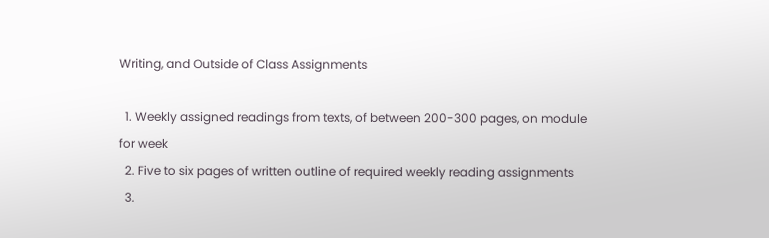Writing, and Outside of Class Assignments

  1. Weekly assigned readings from texts, of between 200-300 pages, on module for week
  2. Five to six pages of written outline of required weekly reading assignments
  3.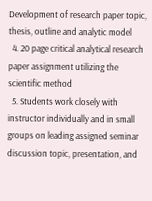Development of research paper topic, thesis, outline and analytic model
  4. 20 page critical analytical research paper assignment utilizing the scientific method
  5. Students work closely with instructor individually and in small groups on leading assigned seminar discussion topic, presentation, and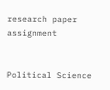research paper assignment


Political Science